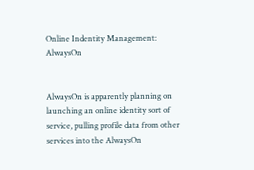Online Indentity Management: AlwaysOn


AlwaysOn is apparently planning on launching an online identity sort of service, pulling profile data from other services into the AlwaysOn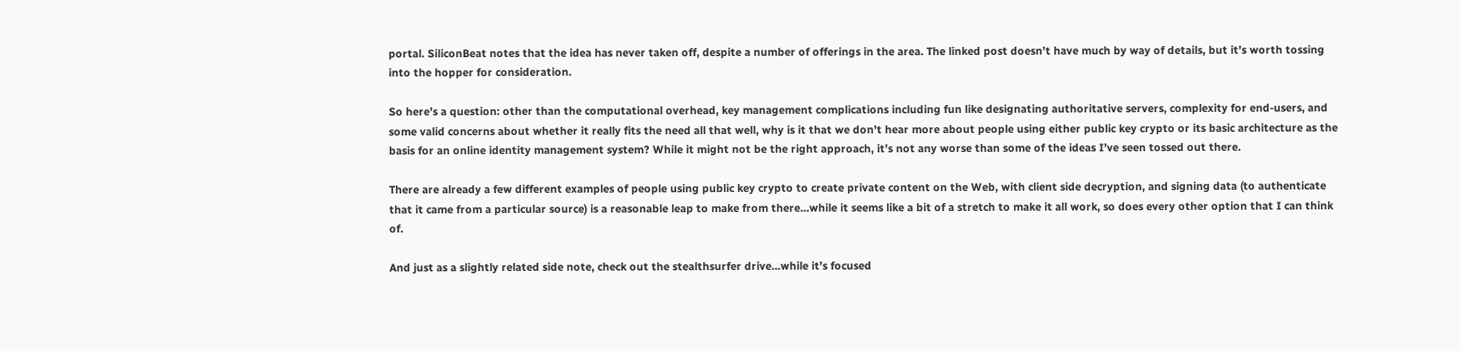portal. SiliconBeat notes that the idea has never taken off, despite a number of offerings in the area. The linked post doesn’t have much by way of details, but it’s worth tossing into the hopper for consideration.

So here’s a question: other than the computational overhead, key management complications including fun like designating authoritative servers, complexity for end-users, and some valid concerns about whether it really fits the need all that well, why is it that we don’t hear more about people using either public key crypto or its basic architecture as the basis for an online identity management system? While it might not be the right approach, it’s not any worse than some of the ideas I’ve seen tossed out there.

There are already a few different examples of people using public key crypto to create private content on the Web, with client side decryption, and signing data (to authenticate that it came from a particular source) is a reasonable leap to make from there…while it seems like a bit of a stretch to make it all work, so does every other option that I can think of.

And just as a slightly related side note, check out the stealthsurfer drive…while it’s focused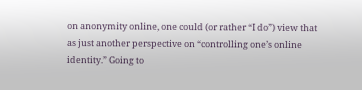on anonymity online, one could (or rather “I do”) view that as just another perspective on “controlling one’s online identity.” Going to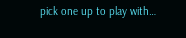pick one up to play with…